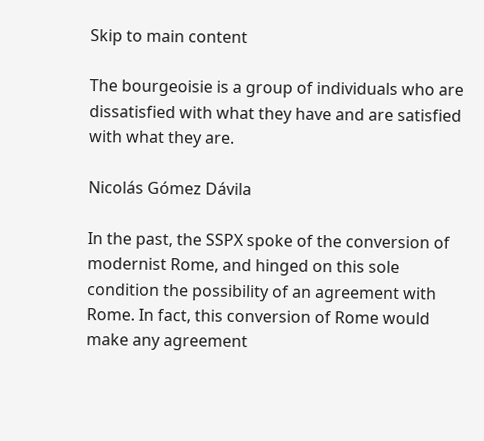Skip to main content

The bourgeoisie is a group of individuals who are dissatisfied with what they have and are satisfied with what they are.

Nicolás Gómez Dávila

In the past, the SSPX spoke of the conversion of modernist Rome, and hinged on this sole condition the possibility of an agreement with Rome. In fact, this conversion of Rome would make any agreement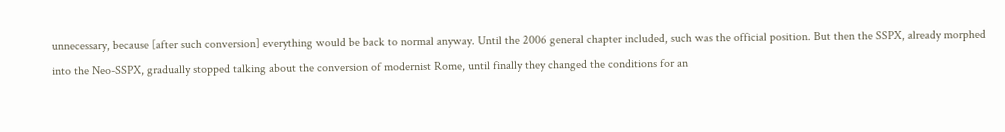unnecessary, because [after such conversion] everything would be back to normal anyway. Until the 2006 general chapter included, such was the official position. But then the SSPX, already morphed into the Neo-SSPX, gradually stopped talking about the conversion of modernist Rome, until finally they changed the conditions for an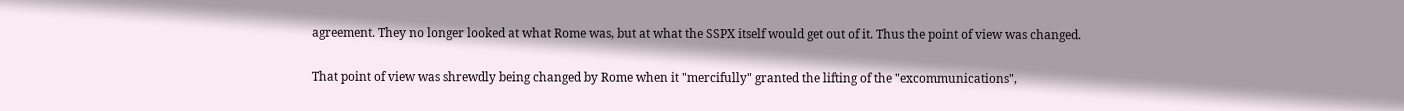agreement. They no longer looked at what Rome was, but at what the SSPX itself would get out of it. Thus the point of view was changed.

That point of view was shrewdly being changed by Rome when it "mercifully" granted the lifting of the "excommunications",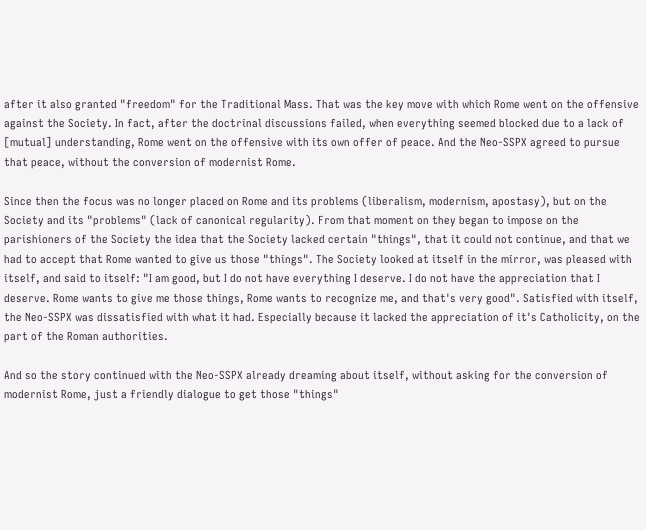after it also granted "freedom" for the Traditional Mass. That was the key move with which Rome went on the offensive against the Society. In fact, after the doctrinal discussions failed, when everything seemed blocked due to a lack of [mutual] understanding, Rome went on the offensive with its own offer of peace. And the Neo-SSPX agreed to pursue that peace, without the conversion of modernist Rome.

Since then the focus was no longer placed on Rome and its problems (liberalism, modernism, apostasy), but on the Society and its "problems" (lack of canonical regularity). From that moment on they began to impose on the parishioners of the Society the idea that the Society lacked certain "things", that it could not continue, and that we had to accept that Rome wanted to give us those "things". The Society looked at itself in the mirror, was pleased with itself, and said to itself: "I am good, but I do not have everything I deserve. I do not have the appreciation that I deserve. Rome wants to give me those things, Rome wants to recognize me, and that's very good". Satisfied with itself, the Neo-SSPX was dissatisfied with what it had. Especially because it lacked the appreciation of it's Catholicity, on the part of the Roman authorities.

And so the story continued with the Neo-SSPX already dreaming about itself, without asking for the conversion of modernist Rome, just a friendly dialogue to get those "things"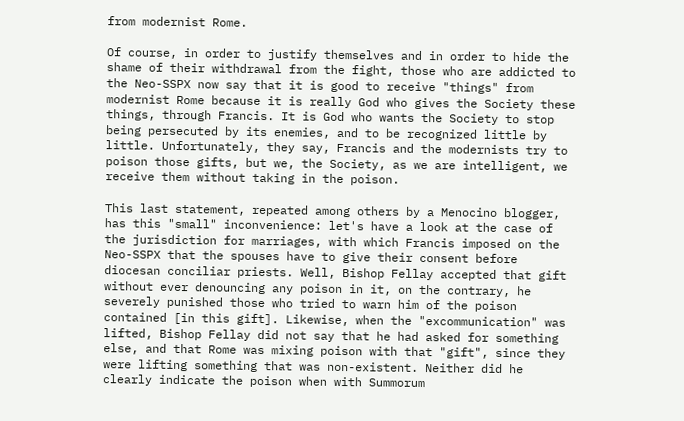from modernist Rome.

Of course, in order to justify themselves and in order to hide the shame of their withdrawal from the fight, those who are addicted to the Neo-SSPX now say that it is good to receive "things" from modernist Rome because it is really God who gives the Society these things, through Francis. It is God who wants the Society to stop being persecuted by its enemies, and to be recognized little by little. Unfortunately, they say, Francis and the modernists try to poison those gifts, but we, the Society, as we are intelligent, we receive them without taking in the poison.

This last statement, repeated among others by a Menocino blogger, has this "small" inconvenience: let's have a look at the case of the jurisdiction for marriages, with which Francis imposed on the Neo-SSPX that the spouses have to give their consent before diocesan conciliar priests. Well, Bishop Fellay accepted that gift without ever denouncing any poison in it, on the contrary, he severely punished those who tried to warn him of the poison contained [in this gift]. Likewise, when the "excommunication" was lifted, Bishop Fellay did not say that he had asked for something else, and that Rome was mixing poison with that "gift", since they were lifting something that was non-existent. Neither did he clearly indicate the poison when with Summorum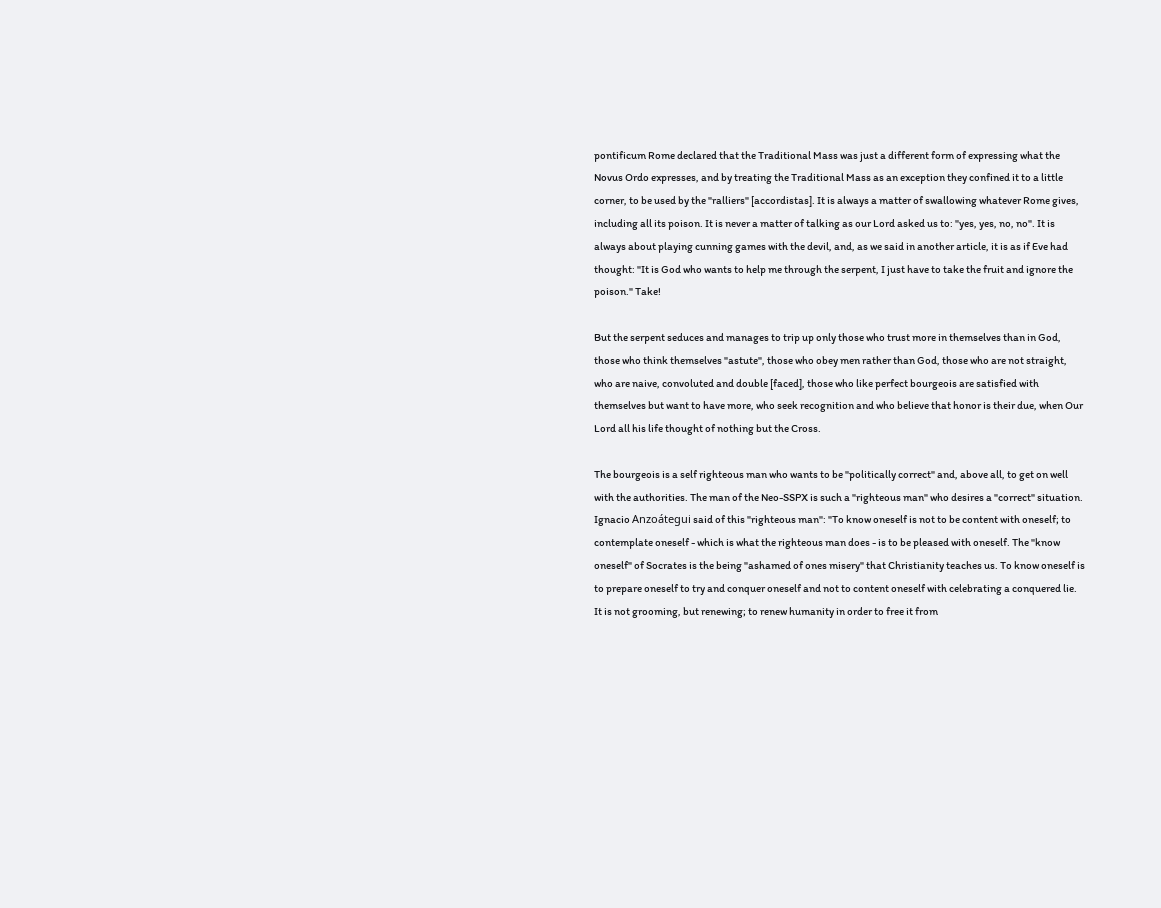pontificum Rome declared that the Traditional Mass was just a different form of expressing what the Novus Ordo expresses, and by treating the Traditional Mass as an exception they confined it to a little corner, to be used by the "ralliers" [accordistas]. It is always a matter of swallowing whatever Rome gives, including all its poison. It is never a matter of talking as our Lord asked us to: "yes, yes, no, no". It is always about playing cunning games with the devil, and, as we said in another article, it is as if Eve had thought: "It is God who wants to help me through the serpent, I just have to take the fruit and ignore the poison." Take!

But the serpent seduces and manages to trip up only those who trust more in themselves than in God, those who think themselves "astute", those who obey men rather than God, those who are not straight, who are naive, convoluted and double [faced], those who like perfect bourgeois are satisfied with themselves but want to have more, who seek recognition and who believe that honor is their due, when Our Lord all his life thought of nothing but the Cross.

The bourgeois is a self righteous man who wants to be "politically correct" and, above all, to get on well with the authorities. The man of the Neo-SSPX is such a "righteous man" who desires a "correct" situation. Ignacio Anzoátegui said of this "righteous man": "To know oneself is not to be content with oneself; to contemplate oneself - which is what the righteous man does - is to be pleased with oneself. The "know oneself" of Socrates is the being "ashamed of ones misery" that Christianity teaches us. To know oneself is to prepare oneself to try and conquer oneself and not to content oneself with celebrating a conquered lie. It is not grooming, but renewing; to renew humanity in order to free it from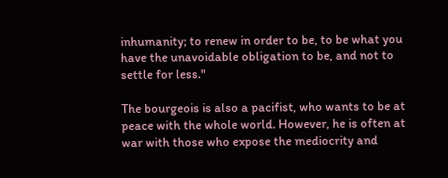inhumanity; to renew in order to be, to be what you have the unavoidable obligation to be, and not to settle for less."

The bourgeois is also a pacifist, who wants to be at peace with the whole world. However, he is often at war with those who expose the mediocrity and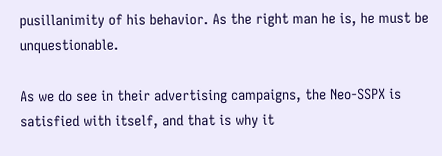pusillanimity of his behavior. As the right man he is, he must be unquestionable.

As we do see in their advertising campaigns, the Neo-SSPX is satisfied with itself, and that is why it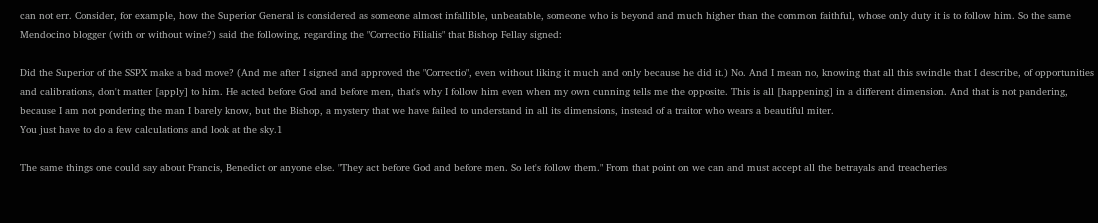can not err. Consider, for example, how the Superior General is considered as someone almost infallible, unbeatable, someone who is beyond and much higher than the common faithful, whose only duty it is to follow him. So the same Mendocino blogger (with or without wine?) said the following, regarding the "Correctio Filialis" that Bishop Fellay signed:

Did the Superior of the SSPX make a bad move? (And me after I signed and approved the "Correctio", even without liking it much and only because he did it.) No. And I mean no, knowing that all this swindle that I describe, of opportunities and calibrations, don't matter [apply] to him. He acted before God and before men, that's why I follow him even when my own cunning tells me the opposite. This is all [happening] in a different dimension. And that is not pandering, because I am not pondering the man I barely know, but the Bishop, a mystery that we have failed to understand in all its dimensions, instead of a traitor who wears a beautiful miter.
You just have to do a few calculations and look at the sky.1

The same things one could say about Francis, Benedict or anyone else. "They act before God and before men. So let's follow them." From that point on we can and must accept all the betrayals and treacheries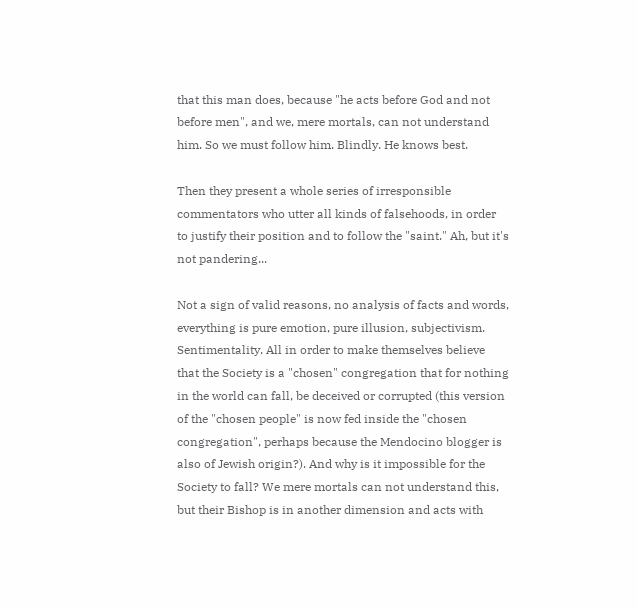that this man does, because "he acts before God and not before men", and we, mere mortals, can not understand him. So we must follow him. Blindly. He knows best.

Then they present a whole series of irresponsible commentators who utter all kinds of falsehoods, in order to justify their position and to follow the "saint." Ah, but it's not pandering...

Not a sign of valid reasons, no analysis of facts and words, everything is pure emotion, pure illusion, subjectivism. Sentimentality. All in order to make themselves believe that the Society is a "chosen" congregation that for nothing in the world can fall, be deceived or corrupted (this version of the "chosen people" is now fed inside the "chosen congregation", perhaps because the Mendocino blogger is also of Jewish origin?). And why is it impossible for the Society to fall? We mere mortals can not understand this, but their Bishop is in another dimension and acts with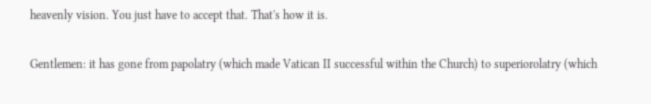heavenly vision. You just have to accept that. That's how it is.

Gentlemen: it has gone from papolatry (which made Vatican II successful within the Church) to superiorolatry (which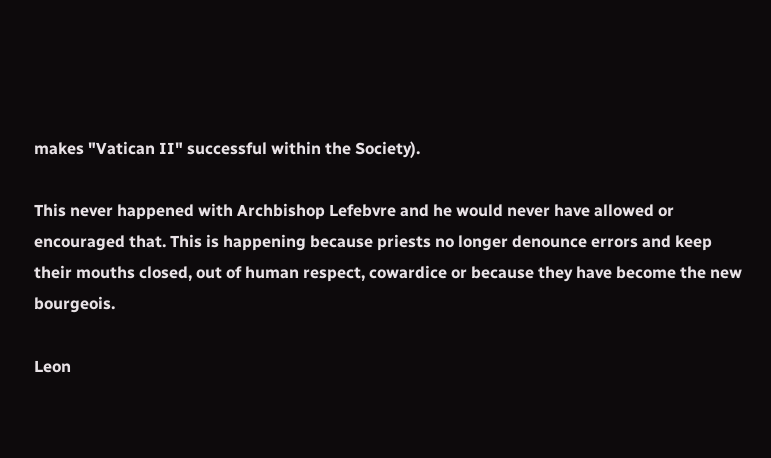makes "Vatican II" successful within the Society).

This never happened with Archbishop Lefebvre and he would never have allowed or encouraged that. This is happening because priests no longer denounce errors and keep their mouths closed, out of human respect, cowardice or because they have become the new bourgeois.

Leon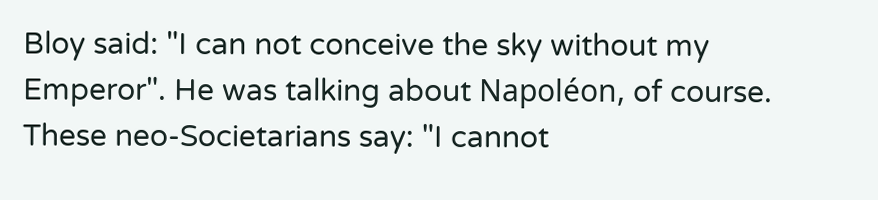Bloy said: "I can not conceive the sky without my Emperor". He was talking about Napoléon, of course. These neo-Societarians say: "I cannot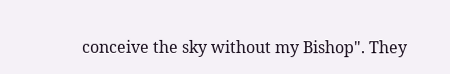conceive the sky without my Bishop". They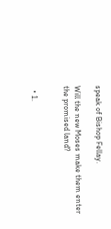speak of Bishop Fellay.

Will the new Moses make them enter the promised land?


  • 1.